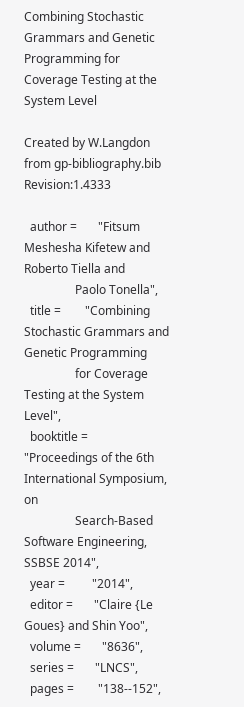Combining Stochastic Grammars and Genetic Programming for Coverage Testing at the System Level

Created by W.Langdon from gp-bibliography.bib Revision:1.4333

  author =       "Fitsum Meshesha Kifetew and Roberto Tiella and
                 Paolo Tonella",
  title =        "Combining Stochastic Grammars and Genetic Programming
                 for Coverage Testing at the System Level",
  booktitle =    "Proceedings of the 6th International Symposium, on
                 Search-Based Software Engineering, SSBSE 2014",
  year =         "2014",
  editor =       "Claire {Le Goues} and Shin Yoo",
  volume =       "8636",
  series =       "LNCS",
  pages =        "138--152",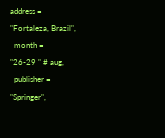address =      "Fortaleza, Brazil",
  month =        "26-29 " # aug,
  publisher =    "Springer",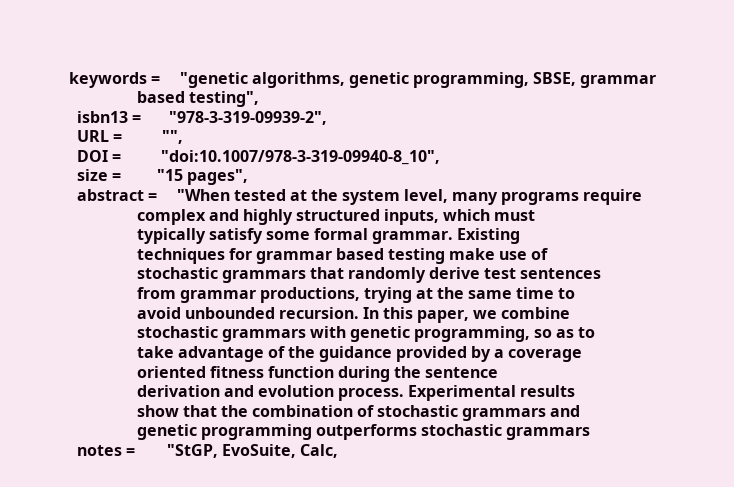keywords =     "genetic algorithms, genetic programming, SBSE, grammar
                 based testing",
  isbn13 =       "978-3-319-09939-2",
  URL =          "",
  DOI =          "doi:10.1007/978-3-319-09940-8_10",
  size =         "15 pages",
  abstract =     "When tested at the system level, many programs require
                 complex and highly structured inputs, which must
                 typically satisfy some formal grammar. Existing
                 techniques for grammar based testing make use of
                 stochastic grammars that randomly derive test sentences
                 from grammar productions, trying at the same time to
                 avoid unbounded recursion. In this paper, we combine
                 stochastic grammars with genetic programming, so as to
                 take advantage of the guidance provided by a coverage
                 oriented fitness function during the sentence
                 derivation and evolution process. Experimental results
                 show that the combination of stochastic grammars and
                 genetic programming outperforms stochastic grammars
  notes =        "StGP, EvoSuite, Calc,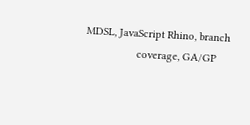MDSL, JavaScript Rhino, branch
                 coverage, GA/GP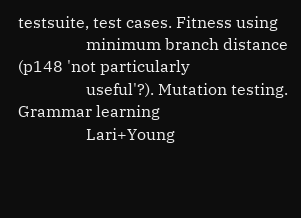testsuite, test cases. Fitness using
                 minimum branch distance (p148 'not particularly
                 useful'?). Mutation testing. Grammar learning
                 Lari+Young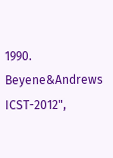1990. Beyene&Andrews ICST-2012",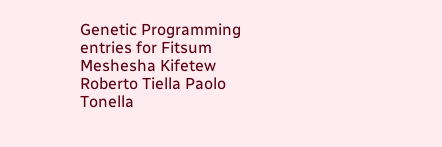Genetic Programming entries for Fitsum Meshesha Kifetew Roberto Tiella Paolo Tonella